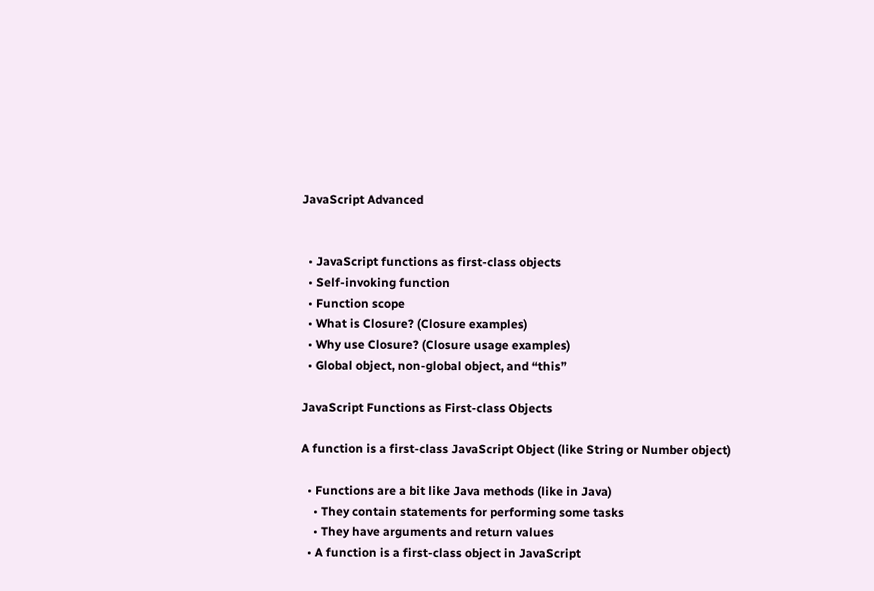JavaScript Advanced


  • JavaScript functions as first-class objects
  • Self-invoking function
  • Function scope
  • What is Closure? (Closure examples)
  • Why use Closure? (Closure usage examples)
  • Global object, non-global object, and “this”

JavaScript Functions as First-class Objects

A function is a first-class JavaScript Object (like String or Number object)

  • Functions are a bit like Java methods (like in Java)
    • They contain statements for performing some tasks
    • They have arguments and return values
  • A function is a first-class object in JavaScript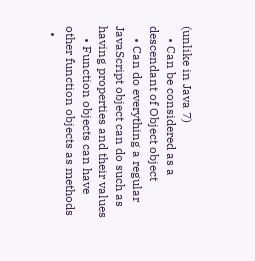(unlike in Java 7)
    • Can be considered as a descendant of Object object
    • Can do everything a regular JavaScript object can do such as having properties and their values
    • Function objects can have other function objects as methods
  •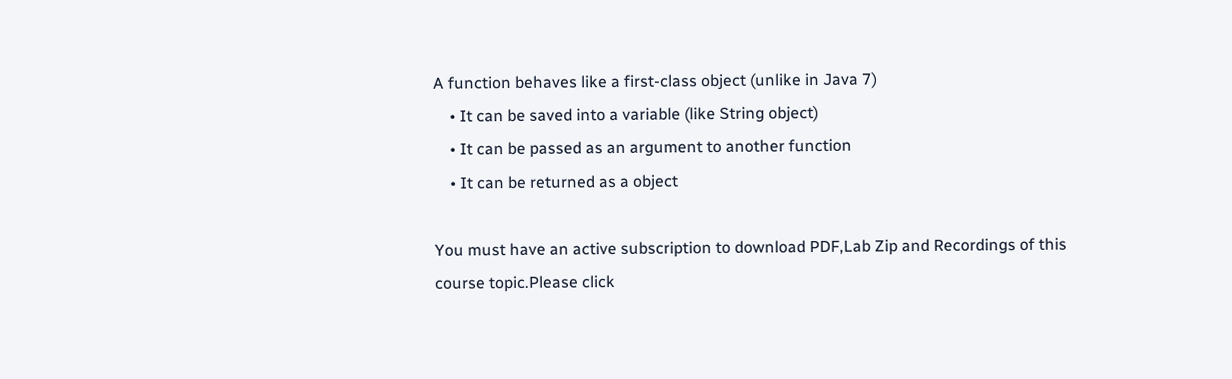A function behaves like a first-class object (unlike in Java 7)
    • It can be saved into a variable (like String object)
    • It can be passed as an argument to another function
    • It can be returned as a object

You must have an active subscription to download PDF,Lab Zip and Recordings of this course topic.Please click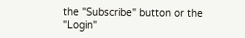the "Subscribe" button or the "Login"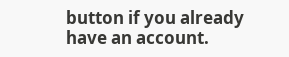button if you already have an account.